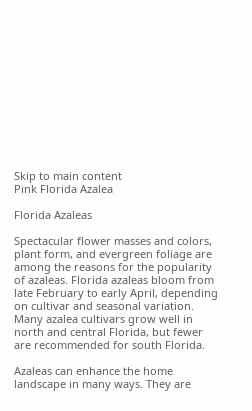Skip to main content
Pink Florida Azalea

Florida Azaleas

Spectacular flower masses and colors, plant form, and evergreen foliage are among the reasons for the popularity of azaleas. Florida azaleas bloom from late February to early April, depending on cultivar and seasonal variation. Many azalea cultivars grow well in north and central Florida, but fewer are recommended for south Florida.

Azaleas can enhance the home landscape in many ways. They are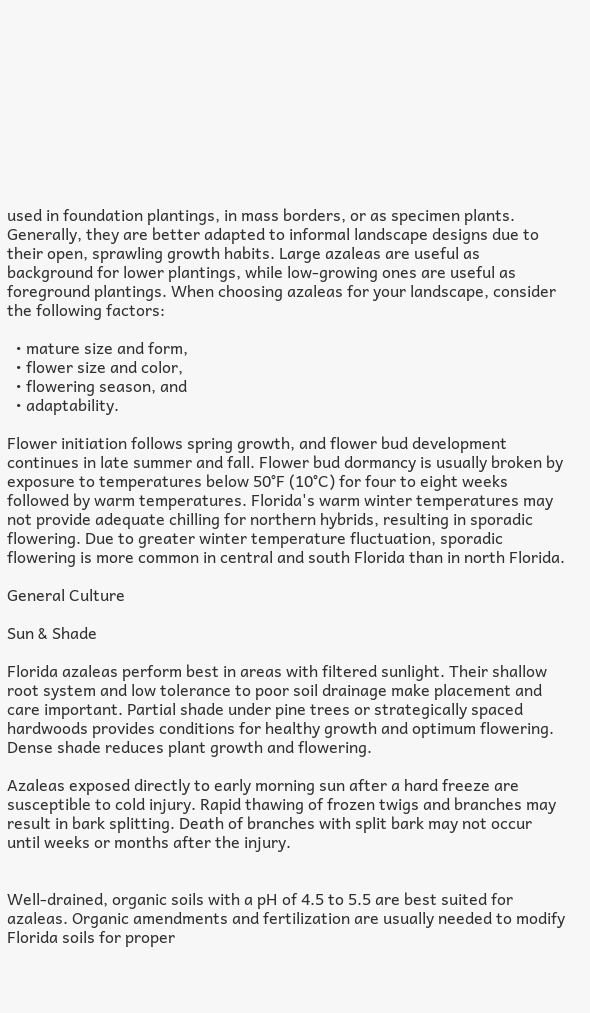used in foundation plantings, in mass borders, or as specimen plants. Generally, they are better adapted to informal landscape designs due to their open, sprawling growth habits. Large azaleas are useful as background for lower plantings, while low-growing ones are useful as foreground plantings. When choosing azaleas for your landscape, consider the following factors:

  • mature size and form,
  • flower size and color,
  • flowering season, and
  • adaptability.

Flower initiation follows spring growth, and flower bud development continues in late summer and fall. Flower bud dormancy is usually broken by exposure to temperatures below 50°F (10°C) for four to eight weeks followed by warm temperatures. Florida's warm winter temperatures may not provide adequate chilling for northern hybrids, resulting in sporadic flowering. Due to greater winter temperature fluctuation, sporadic flowering is more common in central and south Florida than in north Florida.

General Culture

Sun & Shade

Florida azaleas perform best in areas with filtered sunlight. Their shallow root system and low tolerance to poor soil drainage make placement and care important. Partial shade under pine trees or strategically spaced hardwoods provides conditions for healthy growth and optimum flowering. Dense shade reduces plant growth and flowering.

Azaleas exposed directly to early morning sun after a hard freeze are susceptible to cold injury. Rapid thawing of frozen twigs and branches may result in bark splitting. Death of branches with split bark may not occur until weeks or months after the injury.


Well-drained, organic soils with a pH of 4.5 to 5.5 are best suited for azaleas. Organic amendments and fertilization are usually needed to modify Florida soils for proper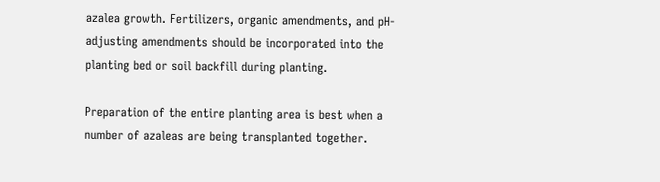azalea growth. Fertilizers, organic amendments, and pH-adjusting amendments should be incorporated into the planting bed or soil backfill during planting.

Preparation of the entire planting area is best when a number of azaleas are being transplanted together.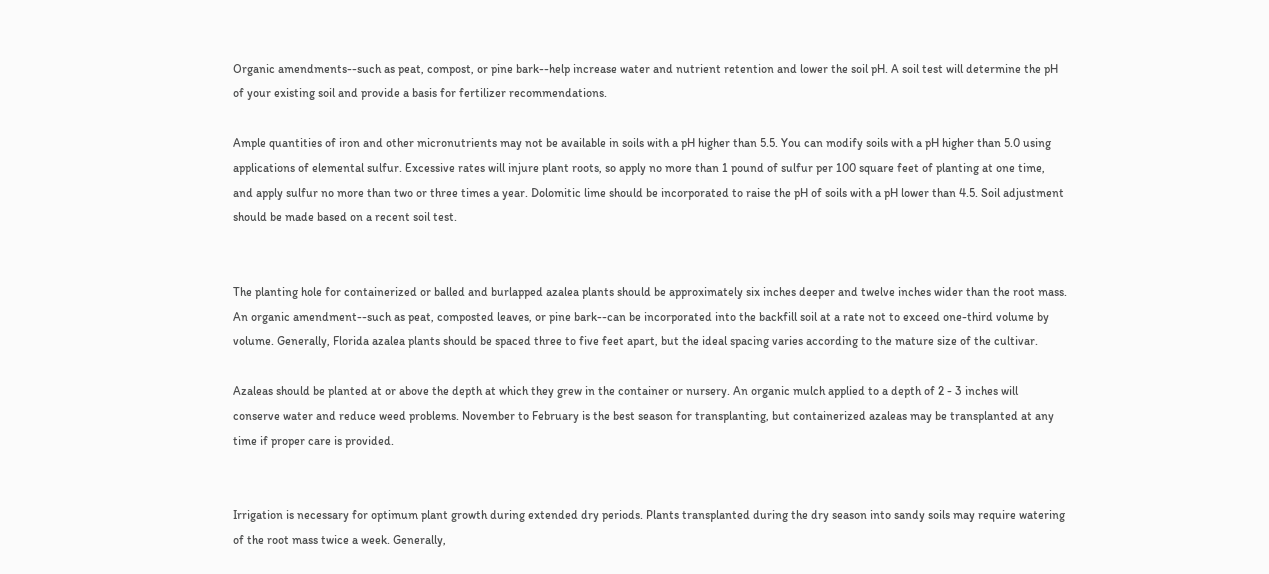Organic amendments--such as peat, compost, or pine bark--help increase water and nutrient retention and lower the soil pH. A soil test will determine the pH of your existing soil and provide a basis for fertilizer recommendations.

Ample quantities of iron and other micronutrients may not be available in soils with a pH higher than 5.5. You can modify soils with a pH higher than 5.0 using applications of elemental sulfur. Excessive rates will injure plant roots, so apply no more than 1 pound of sulfur per 100 square feet of planting at one time, and apply sulfur no more than two or three times a year. Dolomitic lime should be incorporated to raise the pH of soils with a pH lower than 4.5. Soil adjustment should be made based on a recent soil test.


The planting hole for containerized or balled and burlapped azalea plants should be approximately six inches deeper and twelve inches wider than the root mass. An organic amendment--such as peat, composted leaves, or pine bark--can be incorporated into the backfill soil at a rate not to exceed one-third volume by volume. Generally, Florida azalea plants should be spaced three to five feet apart, but the ideal spacing varies according to the mature size of the cultivar.

Azaleas should be planted at or above the depth at which they grew in the container or nursery. An organic mulch applied to a depth of 2 - 3 inches will conserve water and reduce weed problems. November to February is the best season for transplanting, but containerized azaleas may be transplanted at any time if proper care is provided.


Irrigation is necessary for optimum plant growth during extended dry periods. Plants transplanted during the dry season into sandy soils may require watering of the root mass twice a week. Generally,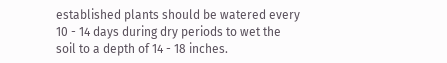established plants should be watered every 10 - 14 days during dry periods to wet the soil to a depth of 14 - 18 inches.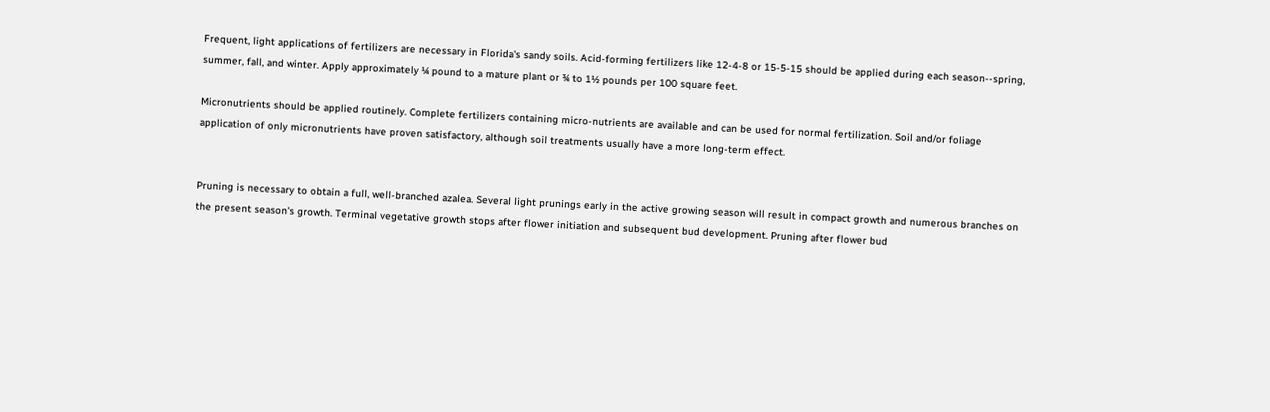Frequent, light applications of fertilizers are necessary in Florida's sandy soils. Acid-forming fertilizers like 12-4-8 or 15-5-15 should be applied during each season--spring, summer, fall, and winter. Apply approximately ¼ pound to a mature plant or ¾ to 1½ pounds per 100 square feet.

Micronutrients should be applied routinely. Complete fertilizers containing micro-nutrients are available and can be used for normal fertilization. Soil and/or foliage application of only micronutrients have proven satisfactory, although soil treatments usually have a more long-term effect.


Pruning is necessary to obtain a full, well-branched azalea. Several light prunings early in the active growing season will result in compact growth and numerous branches on the present season's growth. Terminal vegetative growth stops after flower initiation and subsequent bud development. Pruning after flower bud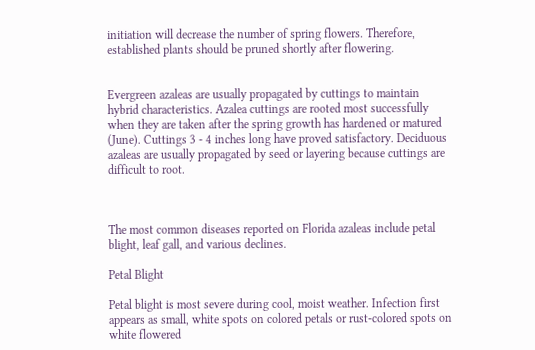initiation will decrease the number of spring flowers. Therefore, established plants should be pruned shortly after flowering.


Evergreen azaleas are usually propagated by cuttings to maintain hybrid characteristics. Azalea cuttings are rooted most successfully when they are taken after the spring growth has hardened or matured (June). Cuttings 3 - 4 inches long have proved satisfactory. Deciduous azaleas are usually propagated by seed or layering because cuttings are difficult to root.



The most common diseases reported on Florida azaleas include petal blight, leaf gall, and various declines.

Petal Blight

Petal blight is most severe during cool, moist weather. Infection first appears as small, white spots on colored petals or rust-colored spots on white flowered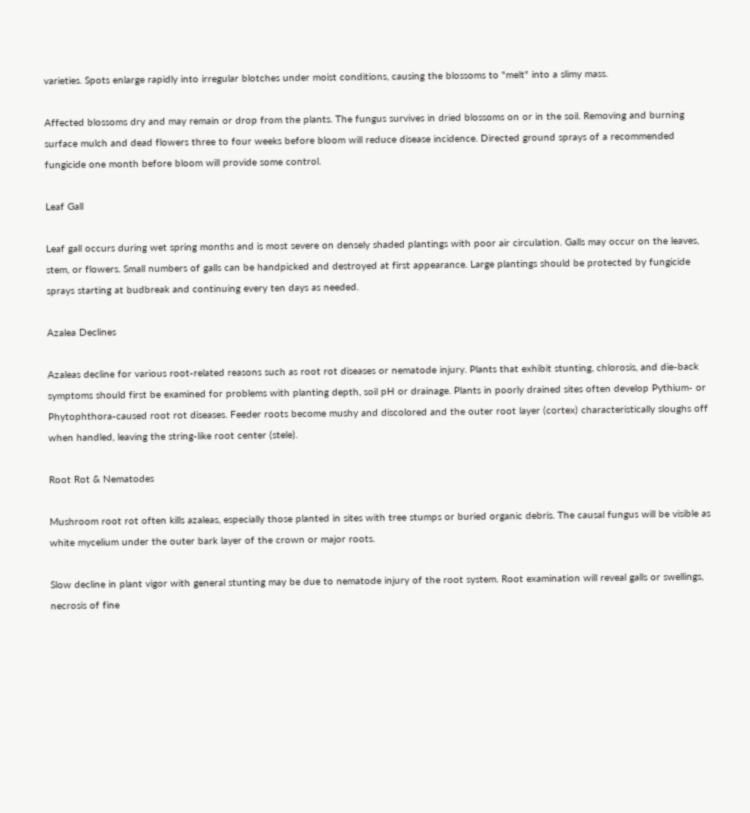varieties. Spots enlarge rapidly into irregular blotches under moist conditions, causing the blossoms to "melt" into a slimy mass.

Affected blossoms dry and may remain or drop from the plants. The fungus survives in dried blossoms on or in the soil. Removing and burning surface mulch and dead flowers three to four weeks before bloom will reduce disease incidence. Directed ground sprays of a recommended fungicide one month before bloom will provide some control.

Leaf Gall

Leaf gall occurs during wet spring months and is most severe on densely shaded plantings with poor air circulation. Galls may occur on the leaves, stem, or flowers. Small numbers of galls can be handpicked and destroyed at first appearance. Large plantings should be protected by fungicide sprays starting at budbreak and continuing every ten days as needed.

Azalea Declines

Azaleas decline for various root-related reasons such as root rot diseases or nematode injury. Plants that exhibit stunting, chlorosis, and die-back symptoms should first be examined for problems with planting depth, soil pH or drainage. Plants in poorly drained sites often develop Pythium- or Phytophthora-caused root rot diseases. Feeder roots become mushy and discolored and the outer root layer (cortex) characteristically sloughs off when handled, leaving the string-like root center (stele).

Root Rot & Nematodes

Mushroom root rot often kills azaleas, especially those planted in sites with tree stumps or buried organic debris. The causal fungus will be visible as white mycelium under the outer bark layer of the crown or major roots.

Slow decline in plant vigor with general stunting may be due to nematode injury of the root system. Root examination will reveal galls or swellings, necrosis of fine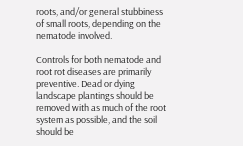roots, and/or general stubbiness of small roots, depending on the nematode involved.

Controls for both nematode and root rot diseases are primarily preventive. Dead or dying landscape plantings should be removed with as much of the root system as possible, and the soil should be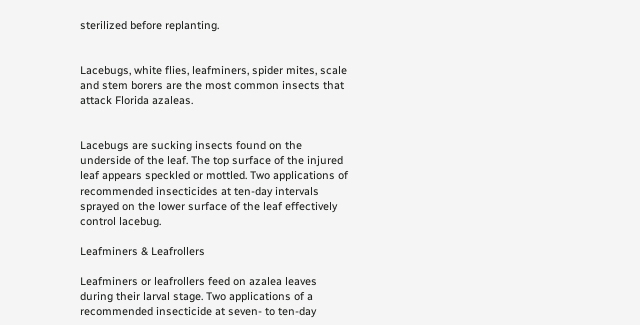sterilized before replanting.


Lacebugs, white flies, leafminers, spider mites, scale and stem borers are the most common insects that attack Florida azaleas.


Lacebugs are sucking insects found on the underside of the leaf. The top surface of the injured leaf appears speckled or mottled. Two applications of recommended insecticides at ten-day intervals sprayed on the lower surface of the leaf effectively control lacebug.

Leafminers & Leafrollers

Leafminers or leafrollers feed on azalea leaves during their larval stage. Two applications of a recommended insecticide at seven- to ten-day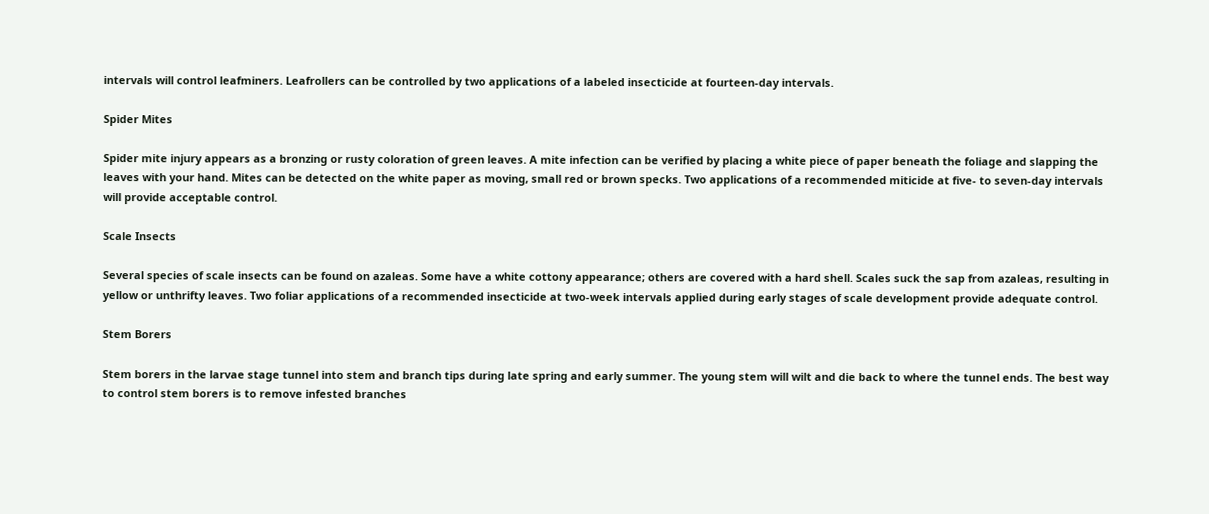intervals will control leafminers. Leafrollers can be controlled by two applications of a labeled insecticide at fourteen-day intervals.

Spider Mites

Spider mite injury appears as a bronzing or rusty coloration of green leaves. A mite infection can be verified by placing a white piece of paper beneath the foliage and slapping the leaves with your hand. Mites can be detected on the white paper as moving, small red or brown specks. Two applications of a recommended miticide at five- to seven-day intervals will provide acceptable control.

Scale Insects

Several species of scale insects can be found on azaleas. Some have a white cottony appearance; others are covered with a hard shell. Scales suck the sap from azaleas, resulting in yellow or unthrifty leaves. Two foliar applications of a recommended insecticide at two-week intervals applied during early stages of scale development provide adequate control.

Stem Borers

Stem borers in the larvae stage tunnel into stem and branch tips during late spring and early summer. The young stem will wilt and die back to where the tunnel ends. The best way to control stem borers is to remove infested branches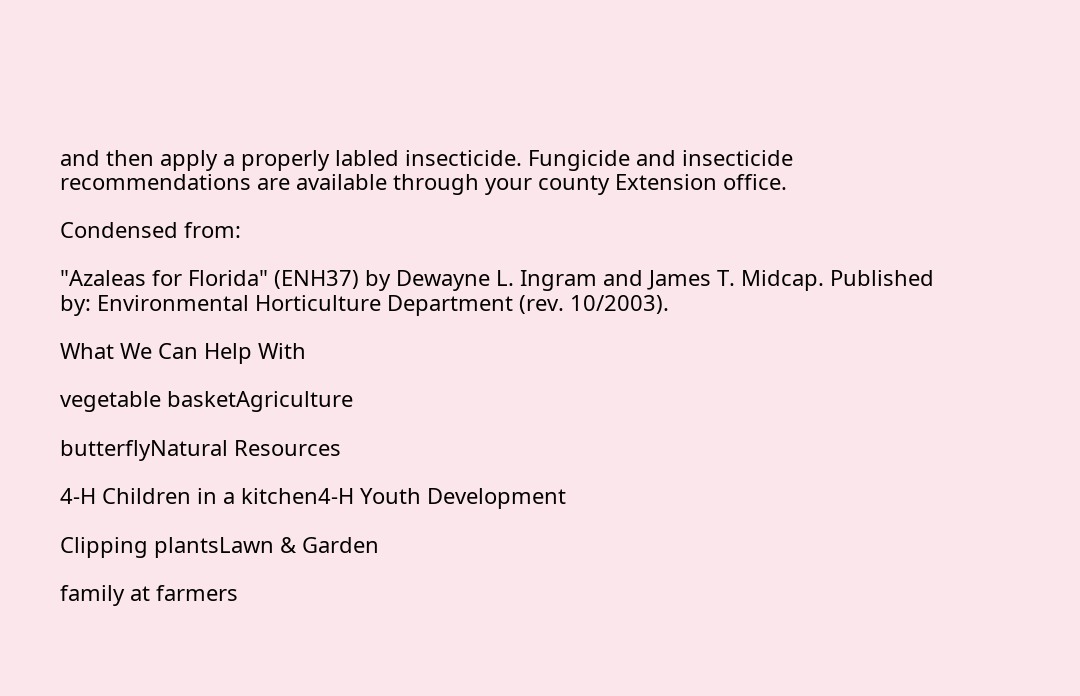and then apply a properly labled insecticide. Fungicide and insecticide recommendations are available through your county Extension office.

Condensed from:

"Azaleas for Florida" (ENH37) by Dewayne L. Ingram and James T. Midcap. Published by: Environmental Horticulture Department (rev. 10/2003).

What We Can Help With

vegetable basketAgriculture

butterflyNatural Resources

4-H Children in a kitchen4-H Youth Development

Clipping plantsLawn & Garden

family at farmers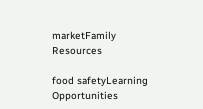marketFamily Resources

food safetyLearning Opportunities